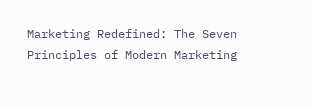Marketing Redefined: The Seven Principles of Modern Marketing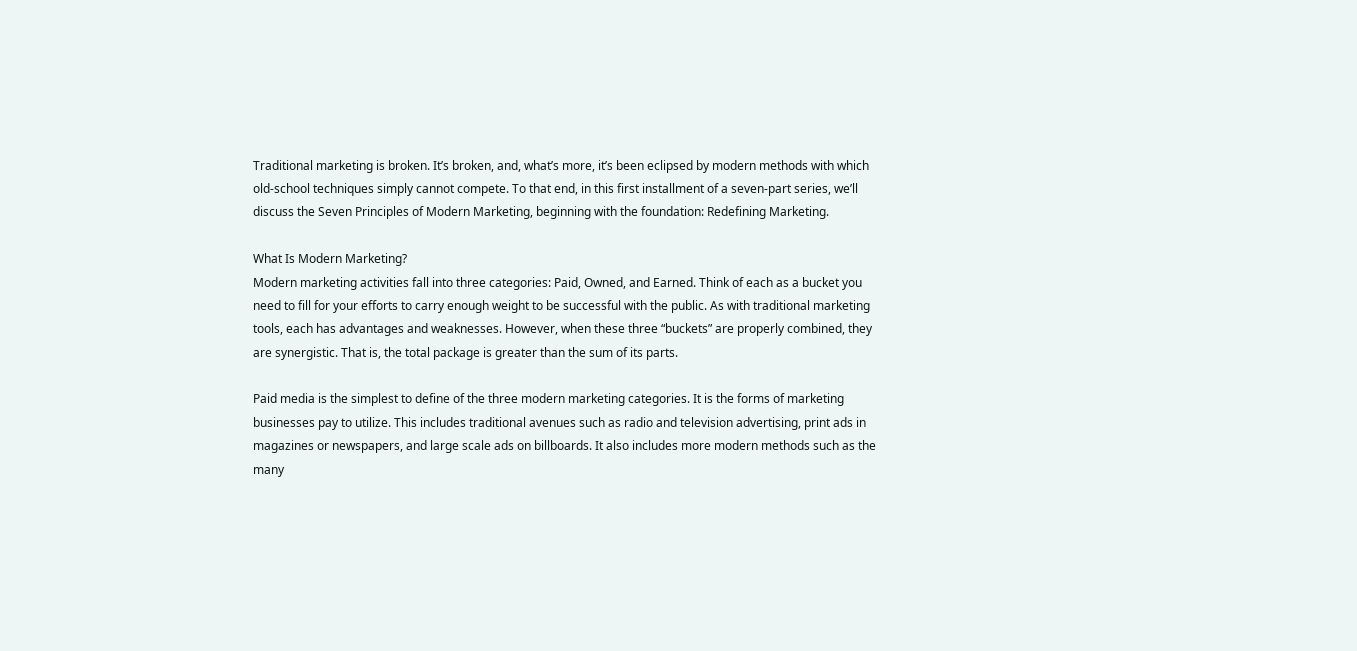Traditional marketing is broken. It’s broken, and, what’s more, it’s been eclipsed by modern methods with which old-school techniques simply cannot compete. To that end, in this first installment of a seven-part series, we’ll discuss the Seven Principles of Modern Marketing, beginning with the foundation: Redefining Marketing.

What Is Modern Marketing?
Modern marketing activities fall into three categories: Paid, Owned, and Earned. Think of each as a bucket you need to fill for your efforts to carry enough weight to be successful with the public. As with traditional marketing tools, each has advantages and weaknesses. However, when these three “buckets” are properly combined, they are synergistic. That is, the total package is greater than the sum of its parts.

Paid media is the simplest to define of the three modern marketing categories. It is the forms of marketing businesses pay to utilize. This includes traditional avenues such as radio and television advertising, print ads in magazines or newspapers, and large scale ads on billboards. It also includes more modern methods such as the many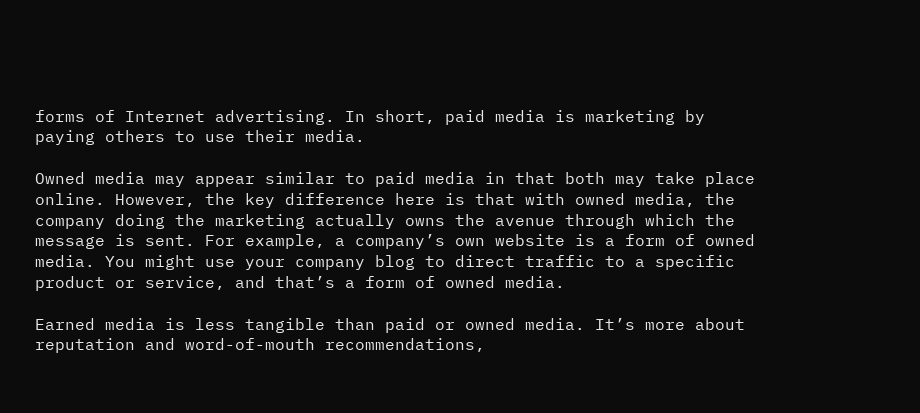forms of Internet advertising. In short, paid media is marketing by paying others to use their media.

Owned media may appear similar to paid media in that both may take place online. However, the key difference here is that with owned media, the company doing the marketing actually owns the avenue through which the message is sent. For example, a company’s own website is a form of owned media. You might use your company blog to direct traffic to a specific product or service, and that’s a form of owned media.

Earned media is less tangible than paid or owned media. It’s more about reputation and word-of-mouth recommendations,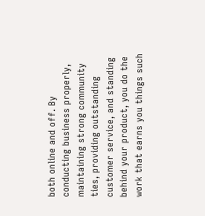both online and off. By conducting business properly, maintaining strong community ties, providing outstanding customer service, and standing behind your product, you do the work that earns you things such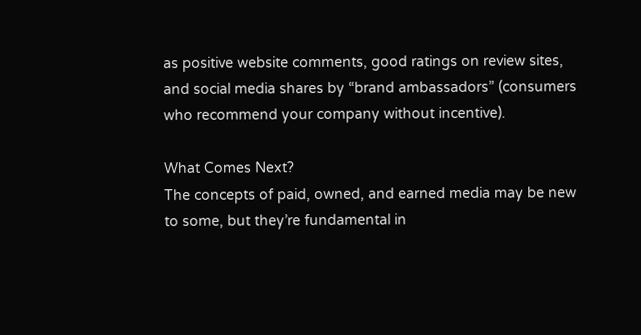as positive website comments, good ratings on review sites, and social media shares by “brand ambassadors” (consumers who recommend your company without incentive).

What Comes Next?
The concepts of paid, owned, and earned media may be new to some, but they’re fundamental in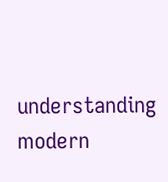understanding modern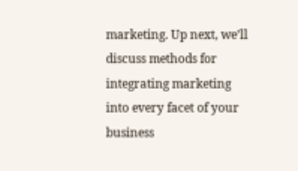marketing. Up next, we’ll discuss methods for integrating marketing into every facet of your business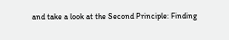and take a look at the Second Principle: Finding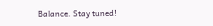Balance. Stay tuned!